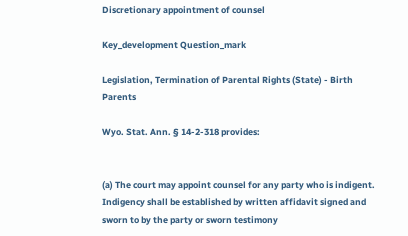Discretionary appointment of counsel

Key_development Question_mark

Legislation, Termination of Parental Rights (State) - Birth Parents

Wyo. Stat. Ann. § 14-2-318 provides:


(a) The court may appoint counsel for any party who is indigent. Indigency shall be established by written affidavit signed and sworn to by the party or sworn testimony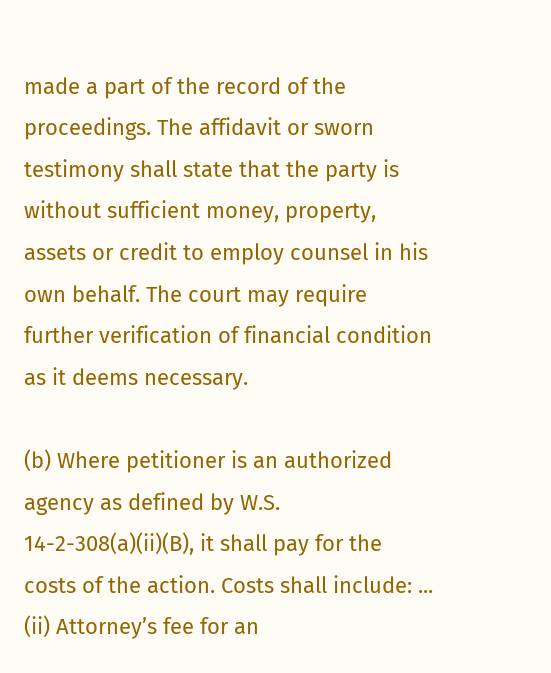made a part of the record of the proceedings. The affidavit or sworn testimony shall state that the party is without sufficient money, property, assets or credit to employ counsel in his own behalf. The court may require further verification of financial condition as it deems necessary.

(b) Where petitioner is an authorized agency as defined by W.S. 14-2-308(a)(ii)(B), it shall pay for the costs of the action. Costs shall include: ... (ii) Attorney’s fee for an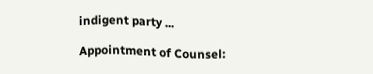indigent party ...

Appointment of Counsel: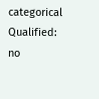categorical Qualified: no